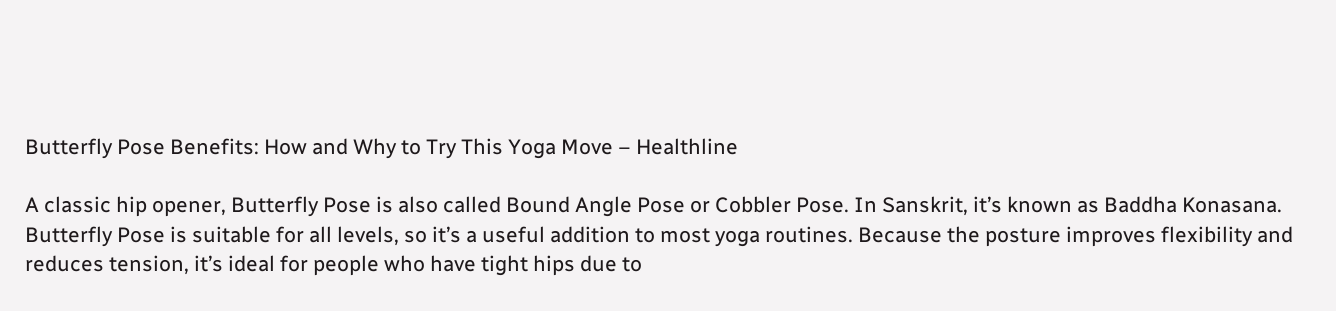Butterfly Pose Benefits: How and Why to Try This Yoga Move – Healthline

A classic hip opener, Butterfly Pose is also called Bound Angle Pose or Cobbler Pose. In Sanskrit, it’s known as Baddha Konasana.
Butterfly Pose is suitable for all levels, so it’s a useful addition to most yoga routines. Because the posture improves flexibility and reduces tension, it’s ideal for people who have tight hips due to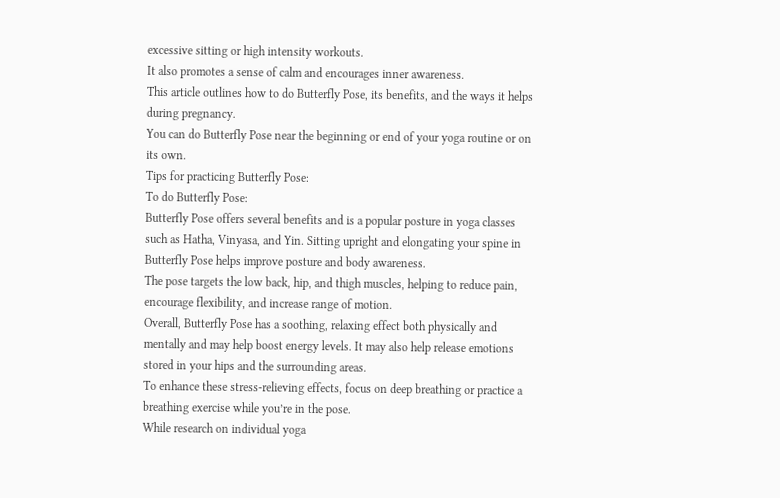excessive sitting or high intensity workouts.
It also promotes a sense of calm and encourages inner awareness.
This article outlines how to do Butterfly Pose, its benefits, and the ways it helps during pregnancy.
You can do Butterfly Pose near the beginning or end of your yoga routine or on its own.
Tips for practicing Butterfly Pose:
To do Butterfly Pose:
Butterfly Pose offers several benefits and is a popular posture in yoga classes such as Hatha, Vinyasa, and Yin. Sitting upright and elongating your spine in Butterfly Pose helps improve posture and body awareness.
The pose targets the low back, hip, and thigh muscles, helping to reduce pain, encourage flexibility, and increase range of motion.
Overall, Butterfly Pose has a soothing, relaxing effect both physically and mentally and may help boost energy levels. It may also help release emotions stored in your hips and the surrounding areas.
To enhance these stress-relieving effects, focus on deep breathing or practice a breathing exercise while you’re in the pose.
While research on individual yoga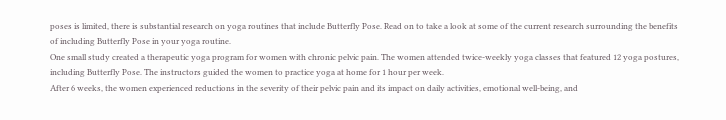poses is limited, there is substantial research on yoga routines that include Butterfly Pose. Read on to take a look at some of the current research surrounding the benefits of including Butterfly Pose in your yoga routine.
One small study created a therapeutic yoga program for women with chronic pelvic pain. The women attended twice-weekly yoga classes that featured 12 yoga postures, including Butterfly Pose. The instructors guided the women to practice yoga at home for 1 hour per week.
After 6 weeks, the women experienced reductions in the severity of their pelvic pain and its impact on daily activities, emotional well-being, and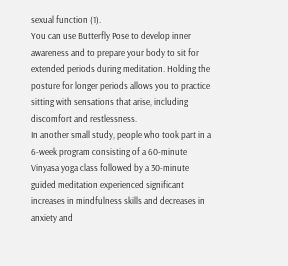sexual function (1).
You can use Butterfly Pose to develop inner awareness and to prepare your body to sit for extended periods during meditation. Holding the posture for longer periods allows you to practice sitting with sensations that arise, including discomfort and restlessness.
In another small study, people who took part in a 6-week program consisting of a 60-minute Vinyasa yoga class followed by a 30-minute guided meditation experienced significant increases in mindfulness skills and decreases in anxiety and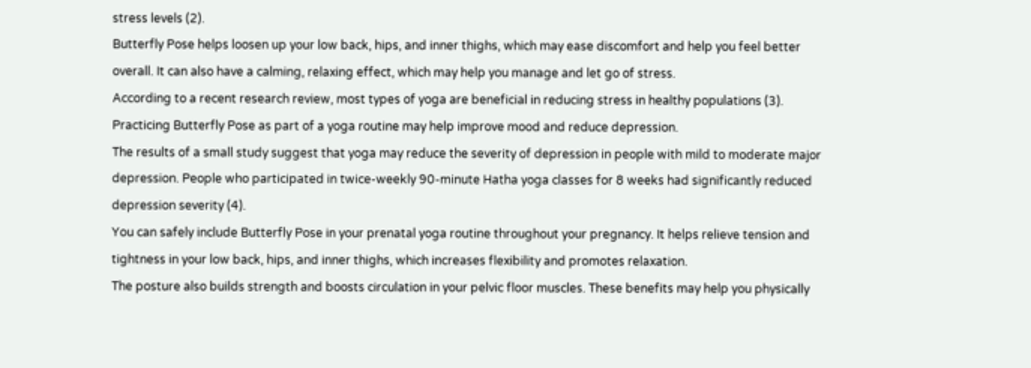stress levels (2).
Butterfly Pose helps loosen up your low back, hips, and inner thighs, which may ease discomfort and help you feel better overall. It can also have a calming, relaxing effect, which may help you manage and let go of stress.
According to a recent research review, most types of yoga are beneficial in reducing stress in healthy populations (3).
Practicing Butterfly Pose as part of a yoga routine may help improve mood and reduce depression.
The results of a small study suggest that yoga may reduce the severity of depression in people with mild to moderate major depression. People who participated in twice-weekly 90-minute Hatha yoga classes for 8 weeks had significantly reduced depression severity (4).
You can safely include Butterfly Pose in your prenatal yoga routine throughout your pregnancy. It helps relieve tension and tightness in your low back, hips, and inner thighs, which increases flexibility and promotes relaxation.
The posture also builds strength and boosts circulation in your pelvic floor muscles. These benefits may help you physically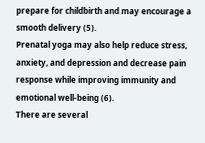prepare for childbirth and may encourage a smooth delivery (5).
Prenatal yoga may also help reduce stress, anxiety, and depression and decrease pain response while improving immunity and emotional well-being (6).
There are several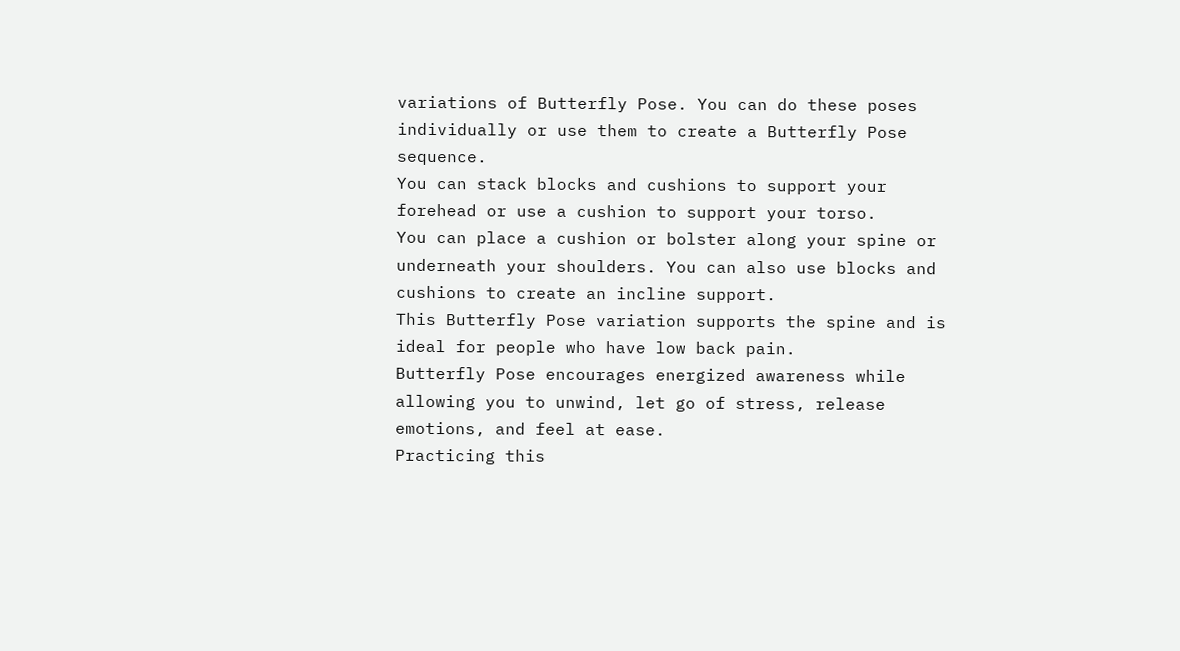variations of Butterfly Pose. You can do these poses individually or use them to create a Butterfly Pose sequence.
You can stack blocks and cushions to support your forehead or use a cushion to support your torso.
You can place a cushion or bolster along your spine or underneath your shoulders. You can also use blocks and cushions to create an incline support.
This Butterfly Pose variation supports the spine and is ideal for people who have low back pain.
Butterfly Pose encourages energized awareness while allowing you to unwind, let go of stress, release emotions, and feel at ease.
Practicing this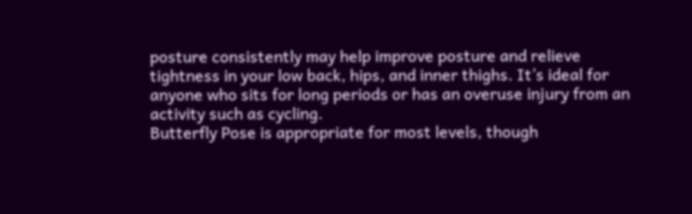posture consistently may help improve posture and relieve tightness in your low back, hips, and inner thighs. It’s ideal for anyone who sits for long periods or has an overuse injury from an activity such as cycling.
Butterfly Pose is appropriate for most levels, though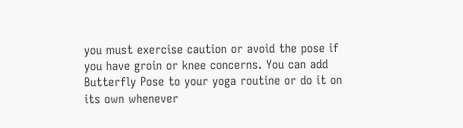you must exercise caution or avoid the pose if you have groin or knee concerns. You can add Butterfly Pose to your yoga routine or do it on its own whenever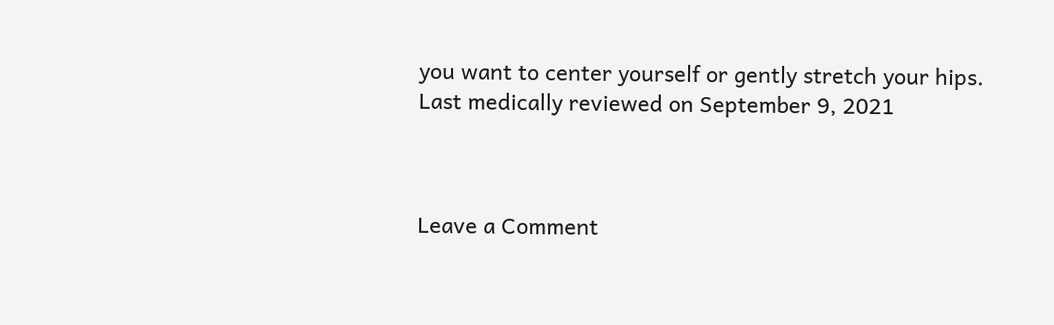you want to center yourself or gently stretch your hips.
Last medically reviewed on September 9, 2021



Leave a Comment